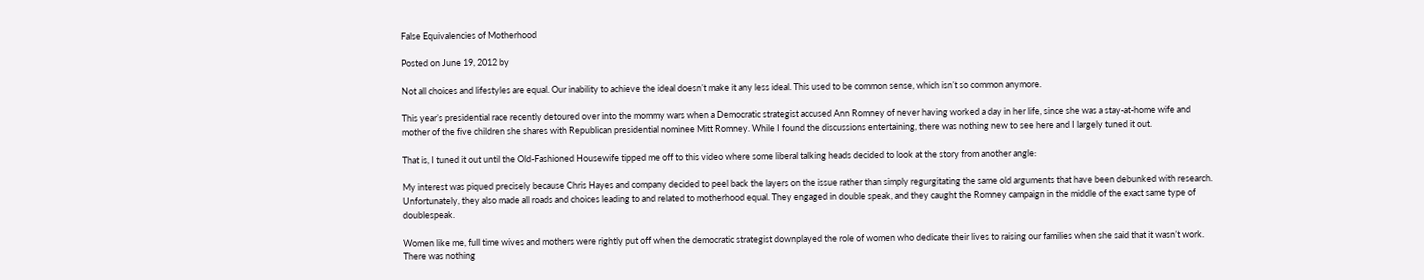False Equivalencies of Motherhood

Posted on June 19, 2012 by

Not all choices and lifestyles are equal. Our inability to achieve the ideal doesn’t make it any less ideal. This used to be common sense, which isn’t so common anymore.

This year’s presidential race recently detoured over into the mommy wars when a Democratic strategist accused Ann Romney of never having worked a day in her life, since she was a stay-at-home wife and mother of the five children she shares with Republican presidential nominee Mitt Romney. While I found the discussions entertaining, there was nothing new to see here and I largely tuned it out.

That is, I tuned it out until the Old-Fashioned Housewife tipped me off to this video where some liberal talking heads decided to look at the story from another angle:

My interest was piqued precisely because Chris Hayes and company decided to peel back the layers on the issue rather than simply regurgitating the same old arguments that have been debunked with research. Unfortunately, they also made all roads and choices leading to and related to motherhood equal. They engaged in double speak, and they caught the Romney campaign in the middle of the exact same type of doublespeak.

Women like me, full time wives and mothers were rightly put off when the democratic strategist downplayed the role of women who dedicate their lives to raising our families when she said that it wasn’t work. There was nothing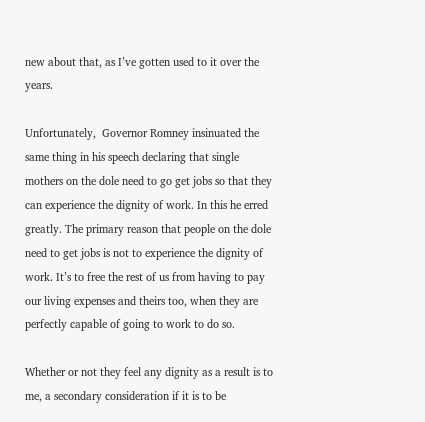new about that, as I’ve gotten used to it over the years.

Unfortunately,  Governor Romney insinuated the same thing in his speech declaring that single mothers on the dole need to go get jobs so that they can experience the dignity of work. In this he erred greatly. The primary reason that people on the dole need to get jobs is not to experience the dignity of work. It’s to free the rest of us from having to pay our living expenses and theirs too, when they are perfectly capable of going to work to do so.

Whether or not they feel any dignity as a result is to me, a secondary consideration if it is to be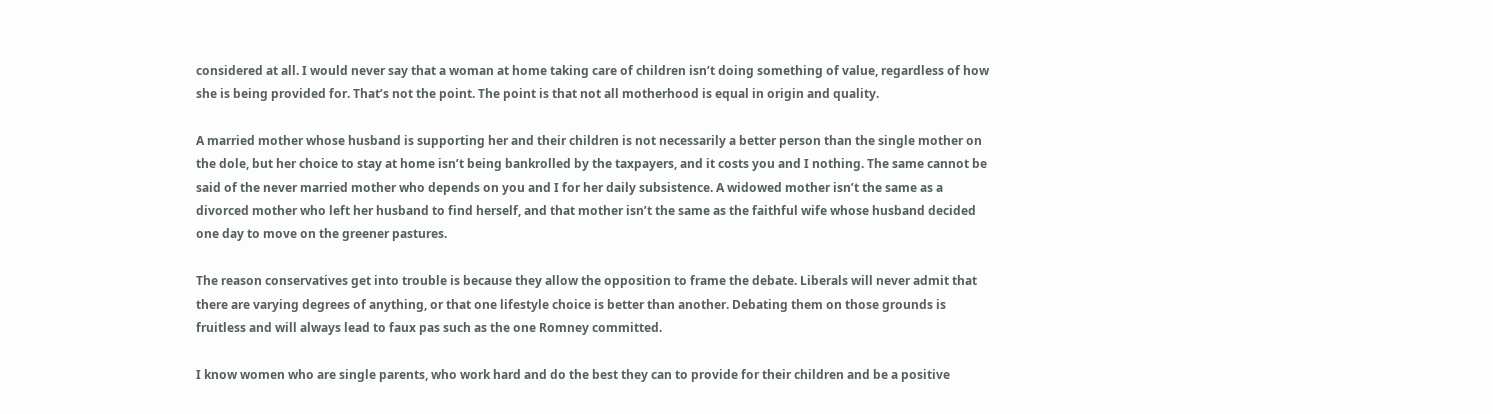considered at all. I would never say that a woman at home taking care of children isn’t doing something of value, regardless of how she is being provided for. That’s not the point. The point is that not all motherhood is equal in origin and quality.

A married mother whose husband is supporting her and their children is not necessarily a better person than the single mother on the dole, but her choice to stay at home isn’t being bankrolled by the taxpayers, and it costs you and I nothing. The same cannot be said of the never married mother who depends on you and I for her daily subsistence. A widowed mother isn’t the same as a divorced mother who left her husband to find herself, and that mother isn’t the same as the faithful wife whose husband decided one day to move on the greener pastures.

The reason conservatives get into trouble is because they allow the opposition to frame the debate. Liberals will never admit that there are varying degrees of anything, or that one lifestyle choice is better than another. Debating them on those grounds is fruitless and will always lead to faux pas such as the one Romney committed.

I know women who are single parents, who work hard and do the best they can to provide for their children and be a positive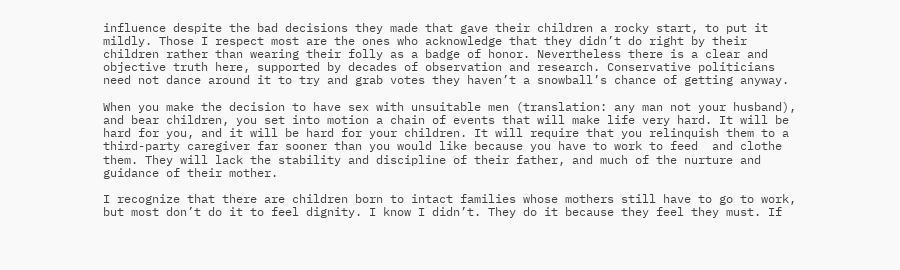influence despite the bad decisions they made that gave their children a rocky start, to put it mildly. Those I respect most are the ones who acknowledge that they didn’t do right by their children rather than wearing their folly as a badge of honor. Nevertheless there is a clear and objective truth here, supported by decades of observation and research. Conservative politicians need not dance around it to try and grab votes they haven’t a snowball’s chance of getting anyway.

When you make the decision to have sex with unsuitable men (translation: any man not your husband), and bear children, you set into motion a chain of events that will make life very hard. It will be hard for you, and it will be hard for your children. It will require that you relinquish them to a third-party caregiver far sooner than you would like because you have to work to feed  and clothe them. They will lack the stability and discipline of their father, and much of the nurture and guidance of their mother.

I recognize that there are children born to intact families whose mothers still have to go to work, but most don’t do it to feel dignity. I know I didn’t. They do it because they feel they must. If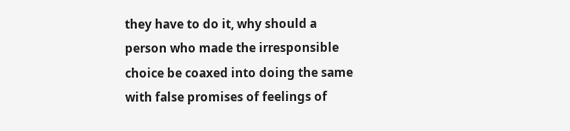they have to do it, why should a person who made the irresponsible choice be coaxed into doing the same with false promises of feelings of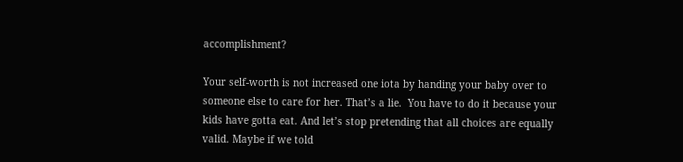accomplishment?

Your self-worth is not increased one iota by handing your baby over to someone else to care for her. That’s a lie.  You have to do it because your kids have gotta eat. And let’s stop pretending that all choices are equally valid. Maybe if we told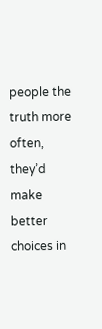people the truth more often, they’d make better choices in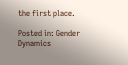the first place.

Posted in: Gender Dynamics